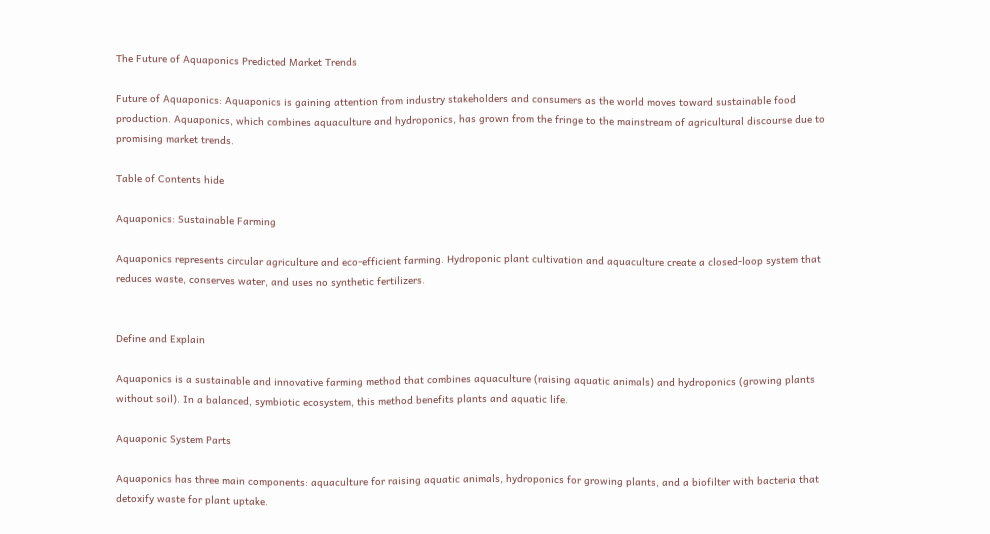The Future of Aquaponics Predicted Market Trends

Future of Aquaponics: Aquaponics is gaining attention from industry stakeholders and consumers as the world moves toward sustainable food production. Aquaponics, which combines aquaculture and hydroponics, has grown from the fringe to the mainstream of agricultural discourse due to promising market trends.

Table of Contents hide

Aquaponics: Sustainable Farming

Aquaponics represents circular agriculture and eco-efficient farming. Hydroponic plant cultivation and aquaculture create a closed-loop system that reduces waste, conserves water, and uses no synthetic fertilizers.


Define and Explain

Aquaponics is a sustainable and innovative farming method that combines aquaculture (raising aquatic animals) and hydroponics (growing plants without soil). In a balanced, symbiotic ecosystem, this method benefits plants and aquatic life.

Aquaponic System Parts

Aquaponics has three main components: aquaculture for raising aquatic animals, hydroponics for growing plants, and a biofilter with bacteria that detoxify waste for plant uptake.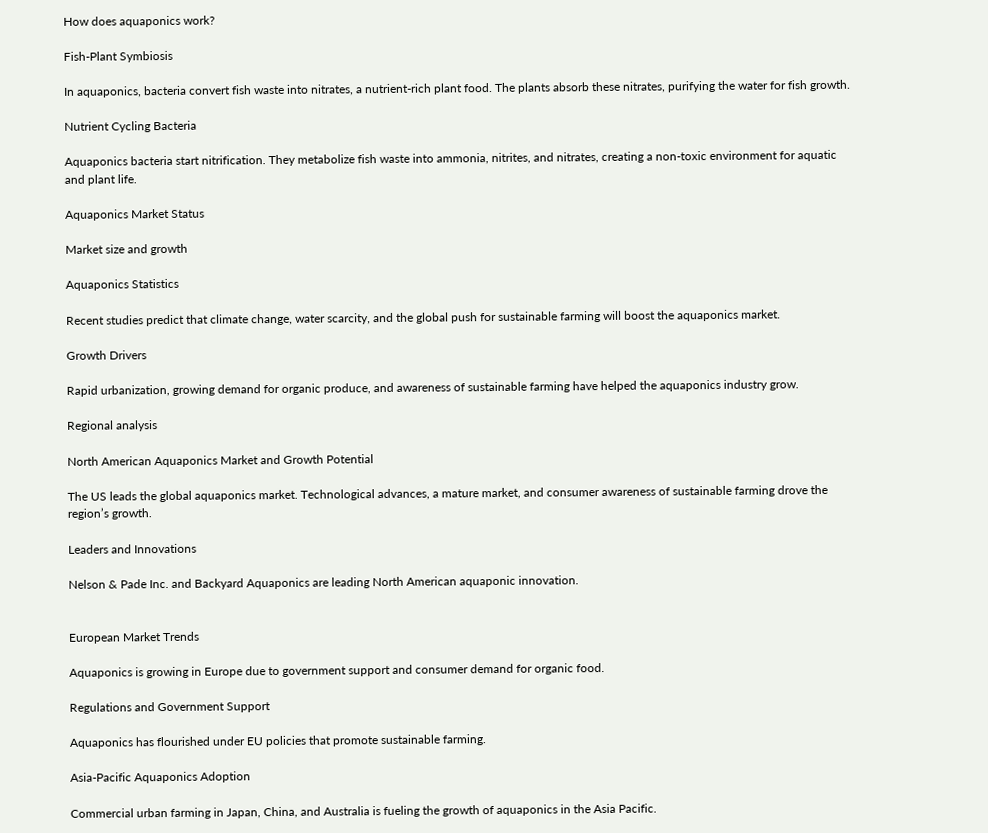How does aquaponics work?

Fish-Plant Symbiosis

In aquaponics, bacteria convert fish waste into nitrates, a nutrient-rich plant food. The plants absorb these nitrates, purifying the water for fish growth.

Nutrient Cycling Bacteria

Aquaponics bacteria start nitrification. They metabolize fish waste into ammonia, nitrites, and nitrates, creating a non-toxic environment for aquatic and plant life.

Aquaponics Market Status

Market size and growth

Aquaponics Statistics

Recent studies predict that climate change, water scarcity, and the global push for sustainable farming will boost the aquaponics market.

Growth Drivers

Rapid urbanization, growing demand for organic produce, and awareness of sustainable farming have helped the aquaponics industry grow.

Regional analysis

North American Aquaponics Market and Growth Potential

The US leads the global aquaponics market. Technological advances, a mature market, and consumer awareness of sustainable farming drove the region’s growth.

Leaders and Innovations

Nelson & Pade Inc. and Backyard Aquaponics are leading North American aquaponic innovation.


European Market Trends

Aquaponics is growing in Europe due to government support and consumer demand for organic food.

Regulations and Government Support

Aquaponics has flourished under EU policies that promote sustainable farming.

Asia-Pacific Aquaponics Adoption

Commercial urban farming in Japan, China, and Australia is fueling the growth of aquaponics in the Asia Pacific.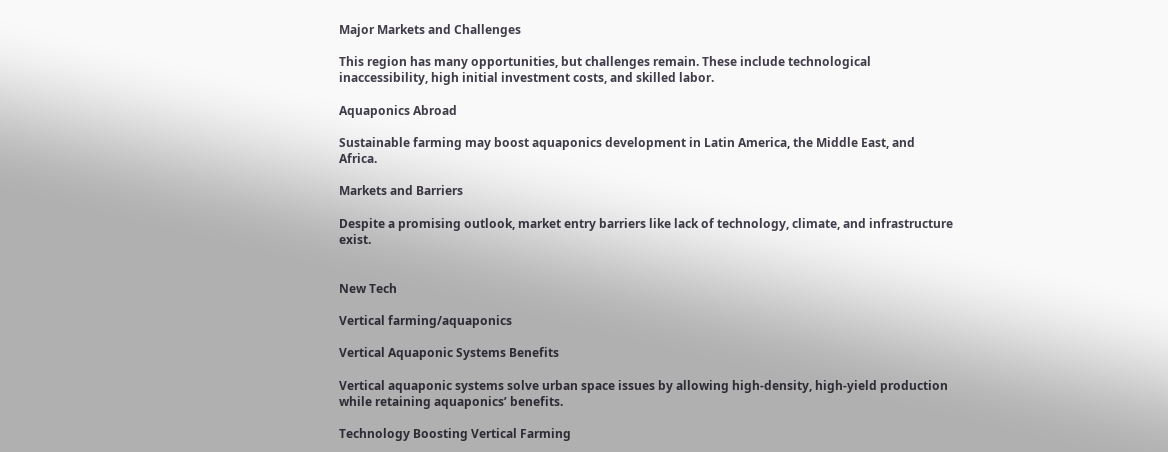Major Markets and Challenges

This region has many opportunities, but challenges remain. These include technological inaccessibility, high initial investment costs, and skilled labor.

Aquaponics Abroad

Sustainable farming may boost aquaponics development in Latin America, the Middle East, and Africa.

Markets and Barriers

Despite a promising outlook, market entry barriers like lack of technology, climate, and infrastructure exist.


New Tech

Vertical farming/aquaponics

Vertical Aquaponic Systems Benefits

Vertical aquaponic systems solve urban space issues by allowing high-density, high-yield production while retaining aquaponics’ benefits.

Technology Boosting Vertical Farming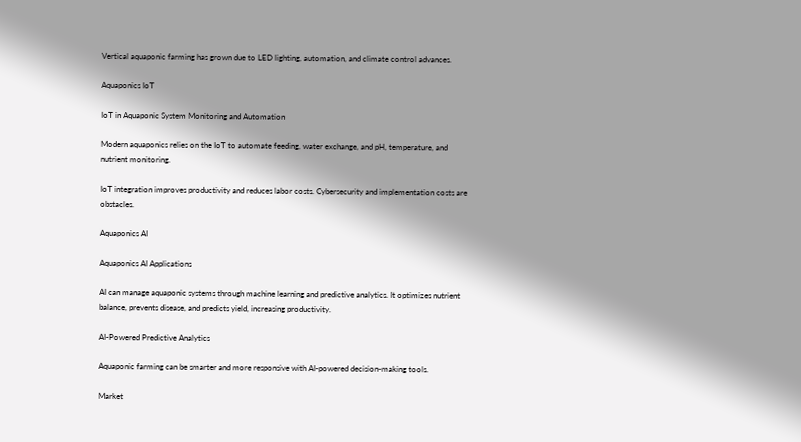Vertical aquaponic farming has grown due to LED lighting, automation, and climate control advances.

Aquaponics IoT

IoT in Aquaponic System Monitoring and Automation

Modern aquaponics relies on the IoT to automate feeding, water exchange, and pH, temperature, and nutrient monitoring.

IoT integration improves productivity and reduces labor costs. Cybersecurity and implementation costs are obstacles.

Aquaponics AI

Aquaponics AI Applications

AI can manage aquaponic systems through machine learning and predictive analytics. It optimizes nutrient balance, prevents disease, and predicts yield, increasing productivity.

AI-Powered Predictive Analytics

Aquaponic farming can be smarter and more responsive with AI-powered decision-making tools.

Market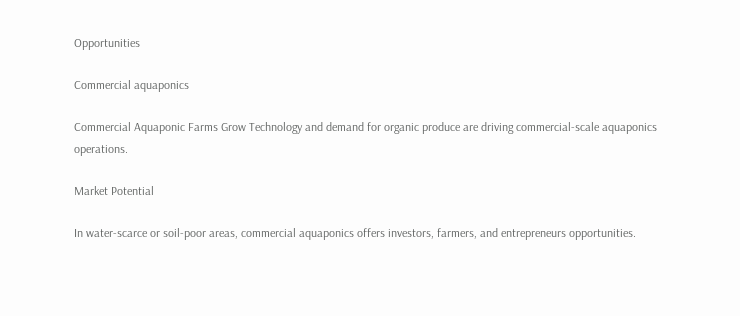Opportunities

Commercial aquaponics

Commercial Aquaponic Farms Grow Technology and demand for organic produce are driving commercial-scale aquaponics operations.

Market Potential

In water-scarce or soil-poor areas, commercial aquaponics offers investors, farmers, and entrepreneurs opportunities.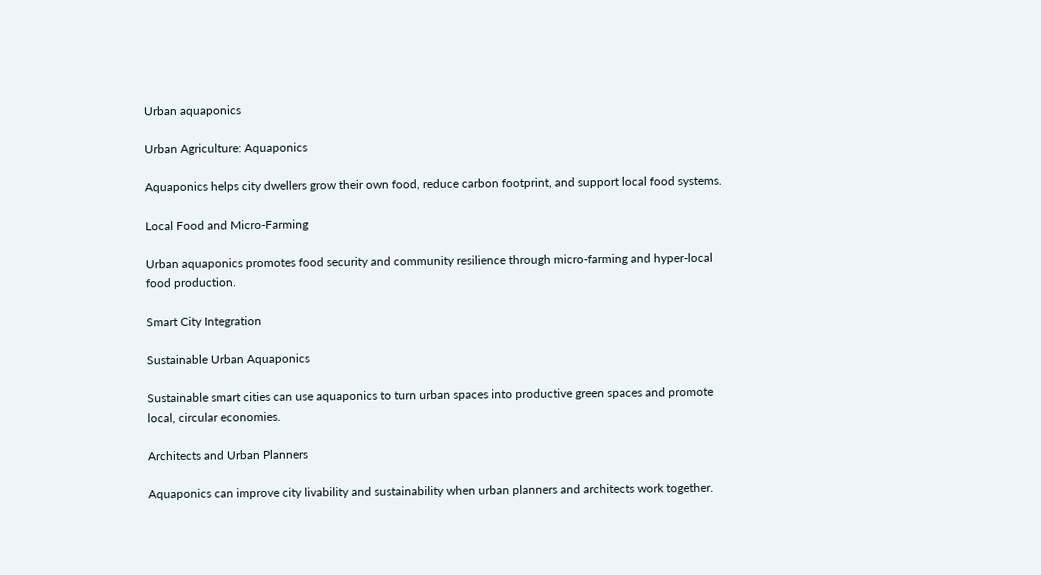Urban aquaponics

Urban Agriculture: Aquaponics

Aquaponics helps city dwellers grow their own food, reduce carbon footprint, and support local food systems.

Local Food and Micro-Farming

Urban aquaponics promotes food security and community resilience through micro-farming and hyper-local food production.

Smart City Integration

Sustainable Urban Aquaponics

Sustainable smart cities can use aquaponics to turn urban spaces into productive green spaces and promote local, circular economies.

Architects and Urban Planners

Aquaponics can improve city livability and sustainability when urban planners and architects work together.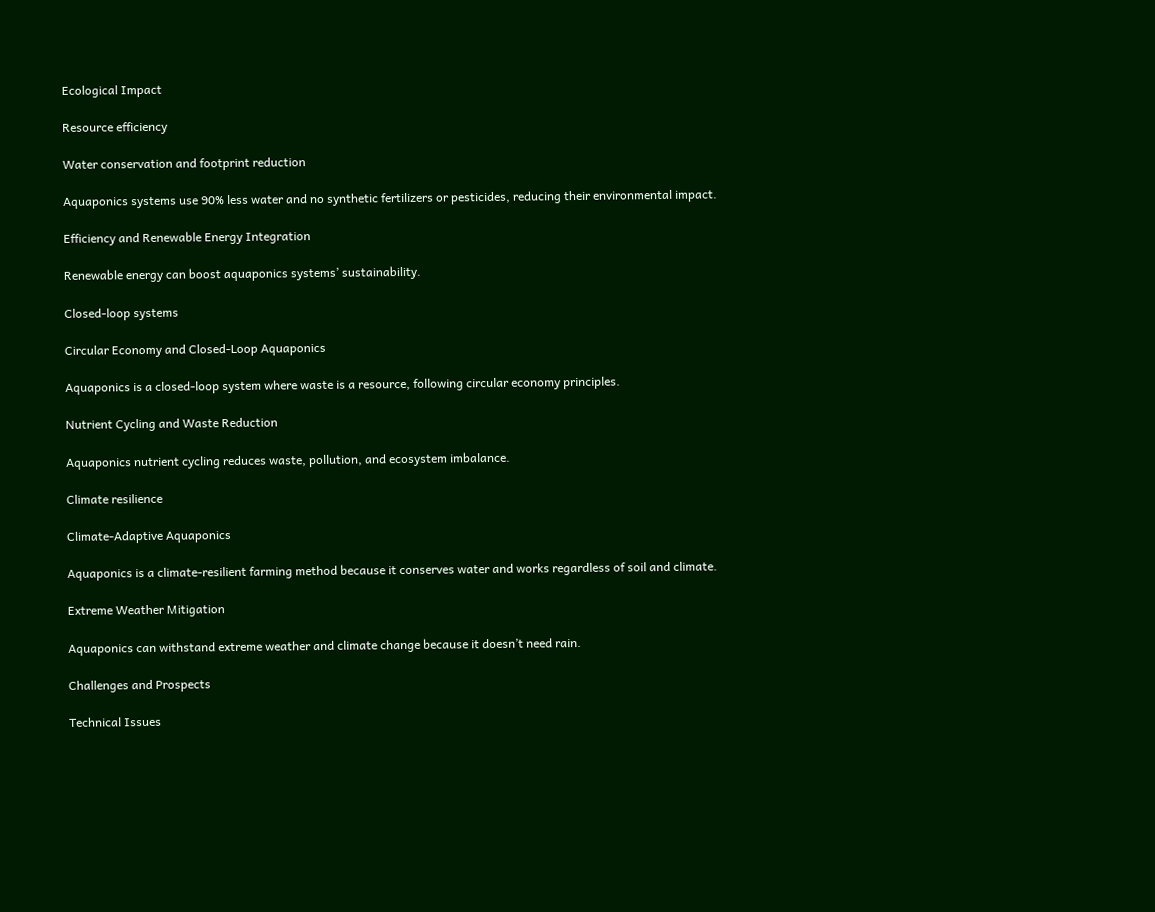Ecological Impact

Resource efficiency

Water conservation and footprint reduction

Aquaponics systems use 90% less water and no synthetic fertilizers or pesticides, reducing their environmental impact.

Efficiency and Renewable Energy Integration

Renewable energy can boost aquaponics systems’ sustainability.

Closed-loop systems

Circular Economy and Closed-Loop Aquaponics

Aquaponics is a closed-loop system where waste is a resource, following circular economy principles.

Nutrient Cycling and Waste Reduction

Aquaponics nutrient cycling reduces waste, pollution, and ecosystem imbalance.

Climate resilience

Climate-Adaptive Aquaponics

Aquaponics is a climate-resilient farming method because it conserves water and works regardless of soil and climate.

Extreme Weather Mitigation

Aquaponics can withstand extreme weather and climate change because it doesn’t need rain.

Challenges and Prospects

Technical Issues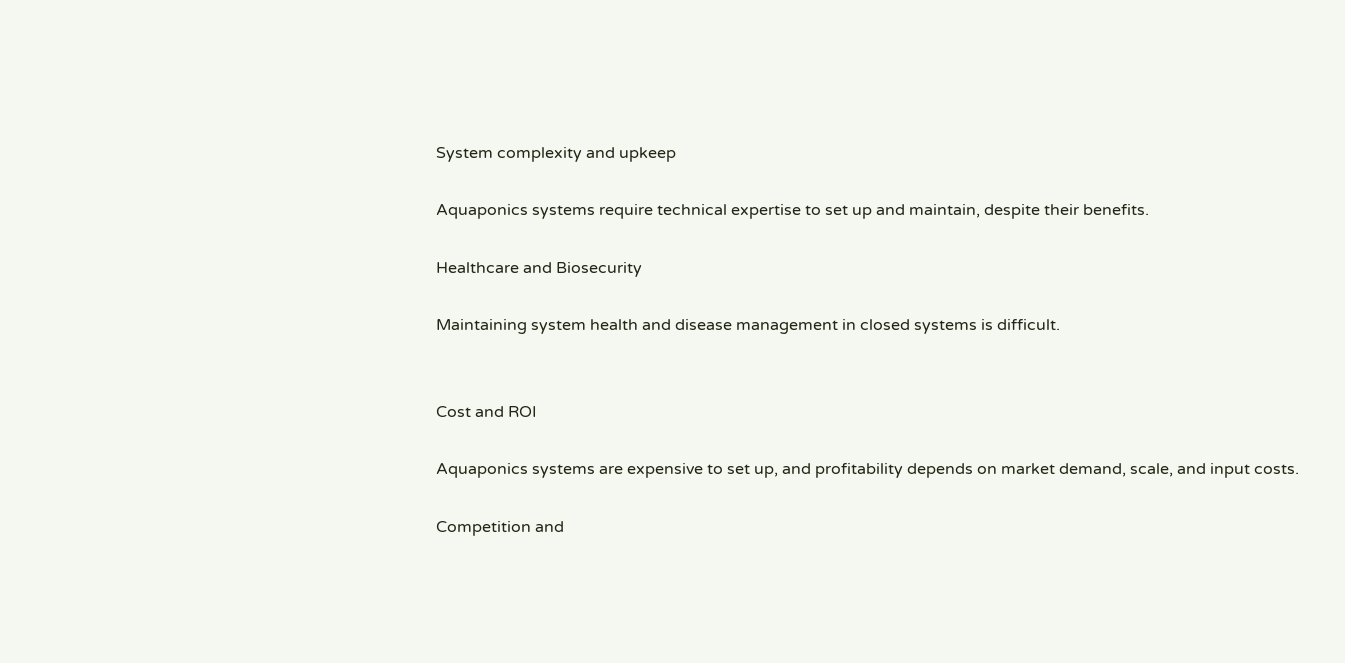System complexity and upkeep

Aquaponics systems require technical expertise to set up and maintain, despite their benefits.

Healthcare and Biosecurity

Maintaining system health and disease management in closed systems is difficult.


Cost and ROI

Aquaponics systems are expensive to set up, and profitability depends on market demand, scale, and input costs.

Competition and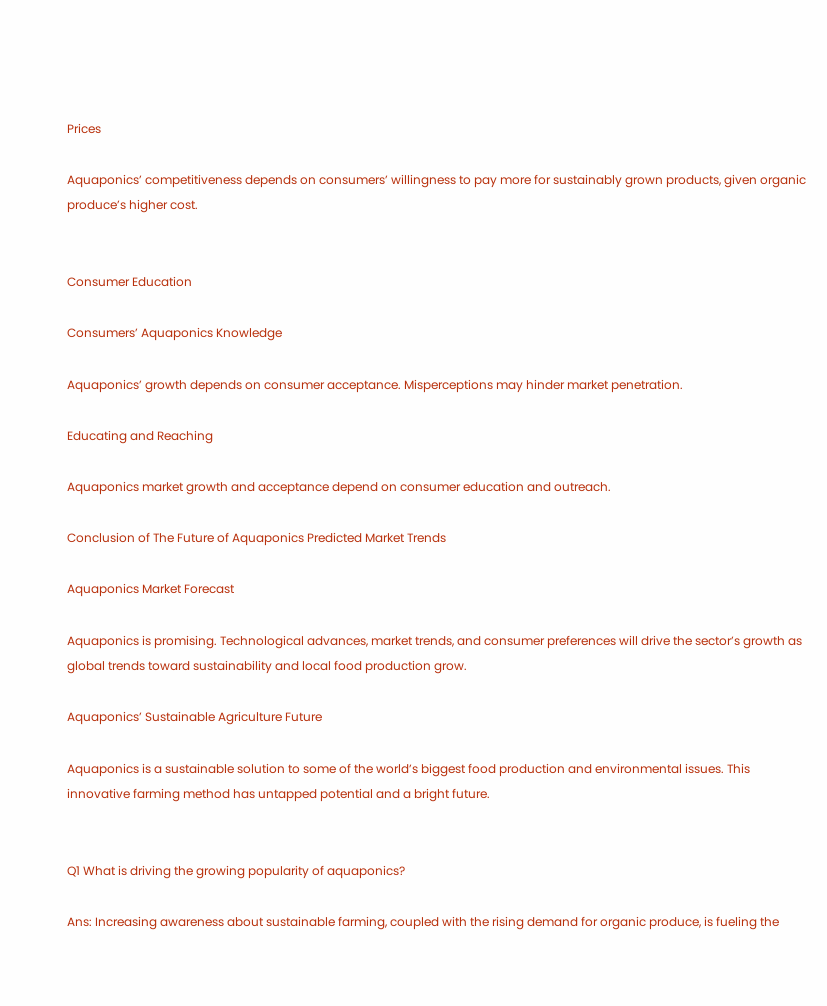Prices

Aquaponics’ competitiveness depends on consumers’ willingness to pay more for sustainably grown products, given organic produce’s higher cost.


Consumer Education

Consumers’ Aquaponics Knowledge

Aquaponics’ growth depends on consumer acceptance. Misperceptions may hinder market penetration.

Educating and Reaching

Aquaponics market growth and acceptance depend on consumer education and outreach.

Conclusion of The Future of Aquaponics Predicted Market Trends

Aquaponics Market Forecast

Aquaponics is promising. Technological advances, market trends, and consumer preferences will drive the sector’s growth as global trends toward sustainability and local food production grow.

Aquaponics’ Sustainable Agriculture Future

Aquaponics is a sustainable solution to some of the world’s biggest food production and environmental issues. This innovative farming method has untapped potential and a bright future.


Q1 What is driving the growing popularity of aquaponics?

Ans: Increasing awareness about sustainable farming, coupled with the rising demand for organic produce, is fueling the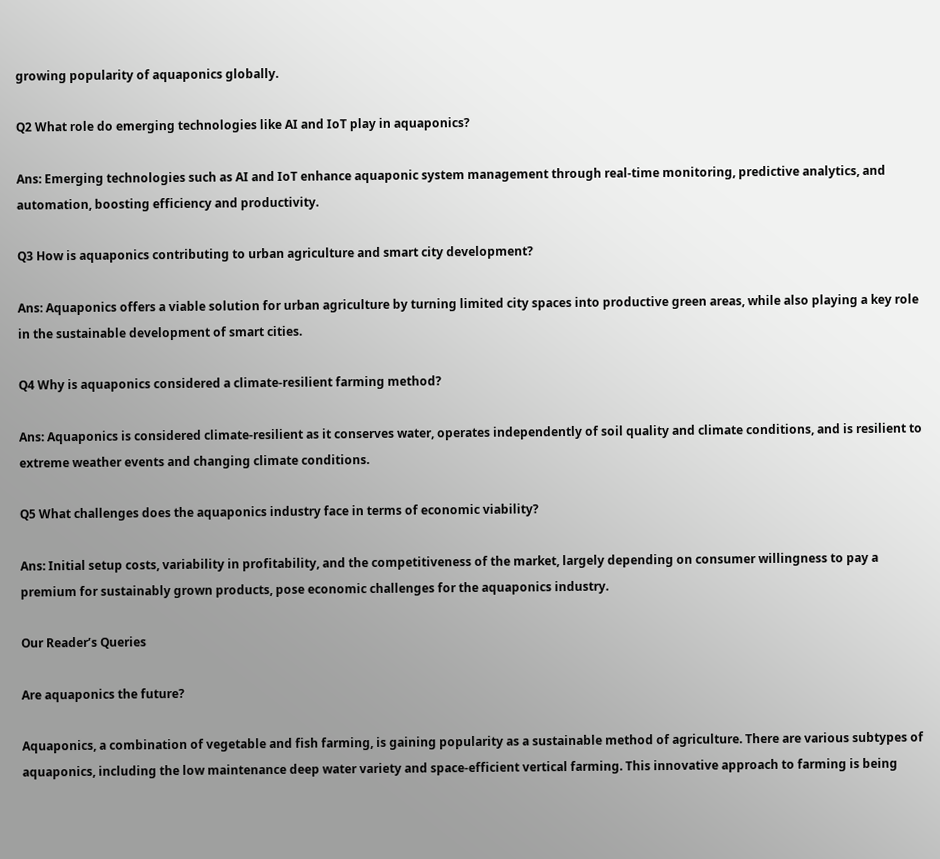growing popularity of aquaponics globally.

Q2 What role do emerging technologies like AI and IoT play in aquaponics?

Ans: Emerging technologies such as AI and IoT enhance aquaponic system management through real-time monitoring, predictive analytics, and automation, boosting efficiency and productivity.

Q3 How is aquaponics contributing to urban agriculture and smart city development?

Ans: Aquaponics offers a viable solution for urban agriculture by turning limited city spaces into productive green areas, while also playing a key role in the sustainable development of smart cities.

Q4 Why is aquaponics considered a climate-resilient farming method?

Ans: Aquaponics is considered climate-resilient as it conserves water, operates independently of soil quality and climate conditions, and is resilient to extreme weather events and changing climate conditions.

Q5 What challenges does the aquaponics industry face in terms of economic viability?

Ans: Initial setup costs, variability in profitability, and the competitiveness of the market, largely depending on consumer willingness to pay a premium for sustainably grown products, pose economic challenges for the aquaponics industry.

Our Reader’s Queries

Are aquaponics the future?

Aquaponics, a combination of vegetable and fish farming, is gaining popularity as a sustainable method of agriculture. There are various subtypes of aquaponics, including the low maintenance deep water variety and space-efficient vertical farming. This innovative approach to farming is being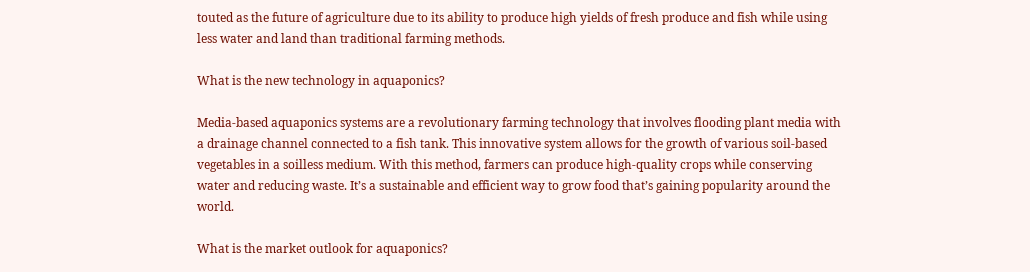touted as the future of agriculture due to its ability to produce high yields of fresh produce and fish while using less water and land than traditional farming methods.

What is the new technology in aquaponics?

Media-based aquaponics systems are a revolutionary farming technology that involves flooding plant media with a drainage channel connected to a fish tank. This innovative system allows for the growth of various soil-based vegetables in a soilless medium. With this method, farmers can produce high-quality crops while conserving water and reducing waste. It’s a sustainable and efficient way to grow food that’s gaining popularity around the world.

What is the market outlook for aquaponics?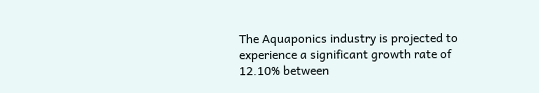The Aquaponics industry is projected to experience a significant growth rate of 12.10% between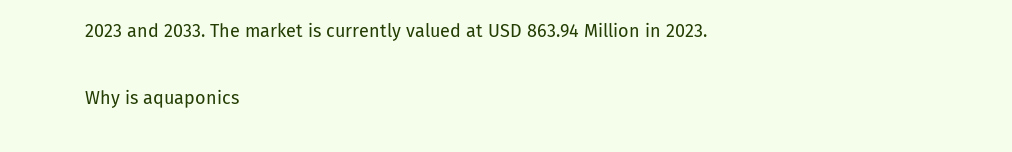2023 and 2033. The market is currently valued at USD 863.94 Million in 2023.

Why is aquaponics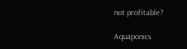not profitable?

Aquaponics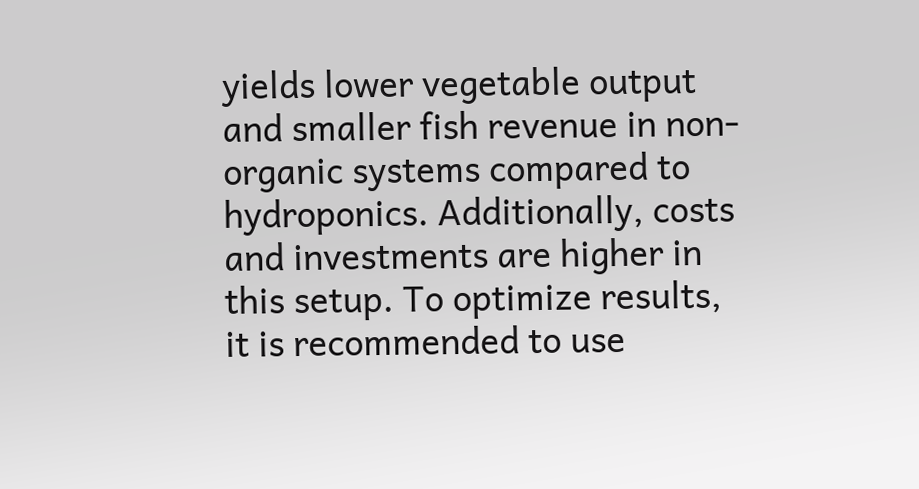yields lower vegetable output and smaller fish revenue in non-organic systems compared to hydroponics. Additionally, costs and investments are higher in this setup. To optimize results, it is recommended to use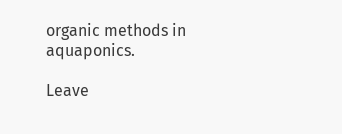organic methods in aquaponics.

Leave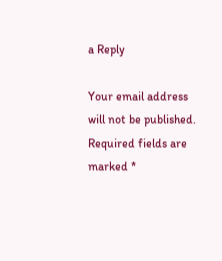a Reply

Your email address will not be published. Required fields are marked *